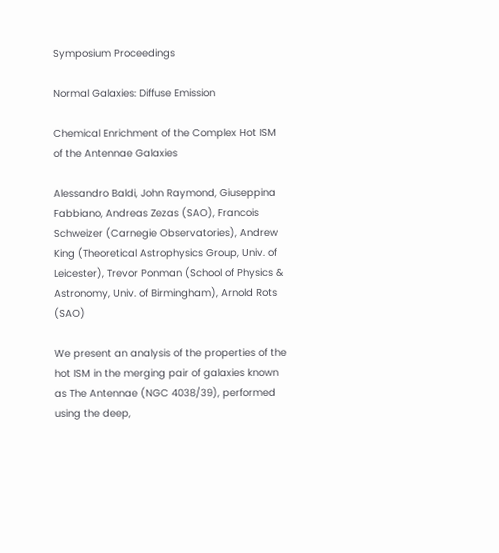Symposium Proceedings

Normal Galaxies: Diffuse Emission

Chemical Enrichment of the Complex Hot ISM of the Antennae Galaxies

Alessandro Baldi, John Raymond, Giuseppina Fabbiano, Andreas Zezas (SAO), Francois Schweizer (Carnegie Observatories), Andrew King (Theoretical Astrophysics Group, Univ. of Leicester), Trevor Ponman (School of Physics & Astronomy, Univ. of Birmingham), Arnold Rots (SAO)

We present an analysis of the properties of the hot ISM in the merging pair of galaxies known as The Antennae (NGC 4038/39), performed using the deep,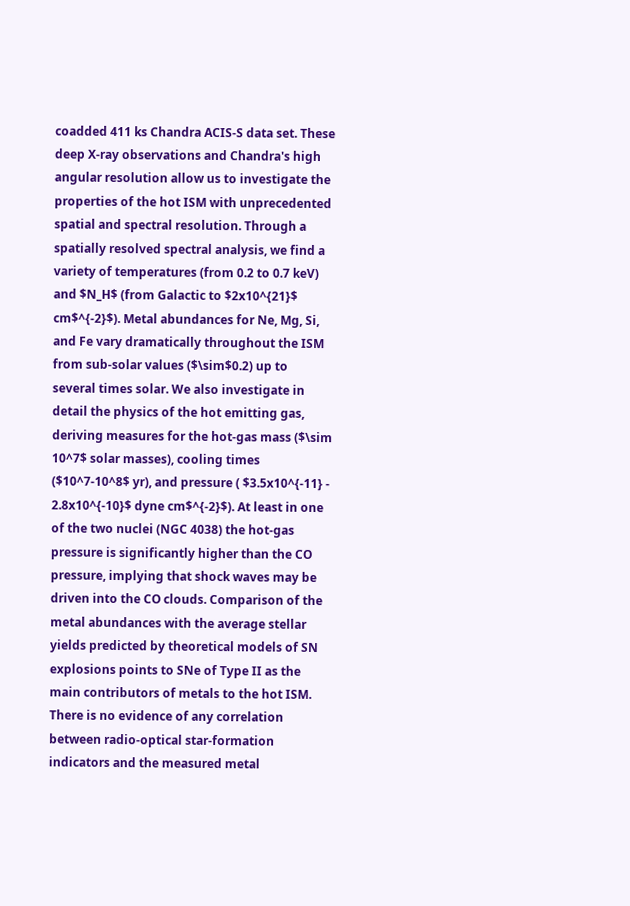coadded 411 ks Chandra ACIS-S data set. These deep X-ray observations and Chandra's high angular resolution allow us to investigate the properties of the hot ISM with unprecedented spatial and spectral resolution. Through a spatially resolved spectral analysis, we find a variety of temperatures (from 0.2 to 0.7 keV) and $N_H$ (from Galactic to $2x10^{21}$ cm$^{-2}$). Metal abundances for Ne, Mg, Si, and Fe vary dramatically throughout the ISM from sub-solar values ($\sim$0.2) up to several times solar. We also investigate in detail the physics of the hot emitting gas, deriving measures for the hot-gas mass ($\sim 10^7$ solar masses), cooling times ($10^7-10^8$ yr), and pressure ( $3.5x10^{-11} - 2.8x10^{-10}$ dyne cm$^{-2}$). At least in one of the two nuclei (NGC 4038) the hot-gas pressure is significantly higher than the CO pressure, implying that shock waves may be driven into the CO clouds. Comparison of the metal abundances with the average stellar yields predicted by theoretical models of SN explosions points to SNe of Type II as the main contributors of metals to the hot ISM. There is no evidence of any correlation between radio-optical star-formation indicators and the measured metal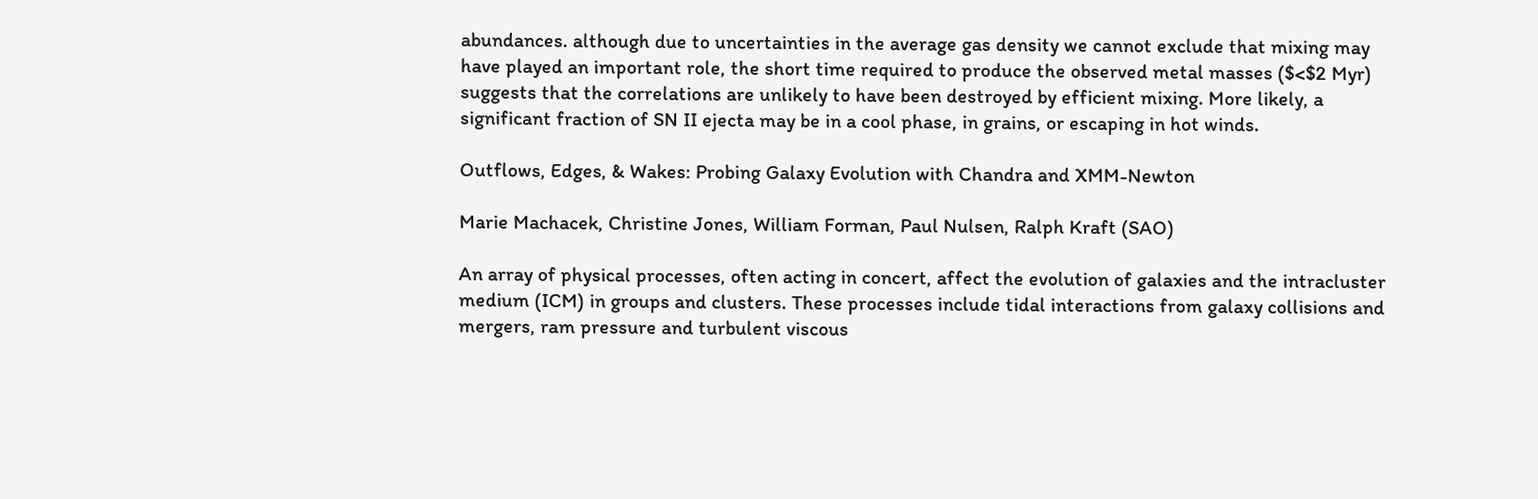abundances. although due to uncertainties in the average gas density we cannot exclude that mixing may have played an important role, the short time required to produce the observed metal masses ($<$2 Myr) suggests that the correlations are unlikely to have been destroyed by efficient mixing. More likely, a significant fraction of SN II ejecta may be in a cool phase, in grains, or escaping in hot winds.

Outflows, Edges, & Wakes: Probing Galaxy Evolution with Chandra and XMM-Newton

Marie Machacek, Christine Jones, William Forman, Paul Nulsen, Ralph Kraft (SAO)

An array of physical processes, often acting in concert, affect the evolution of galaxies and the intracluster medium (ICM) in groups and clusters. These processes include tidal interactions from galaxy collisions and mergers, ram pressure and turbulent viscous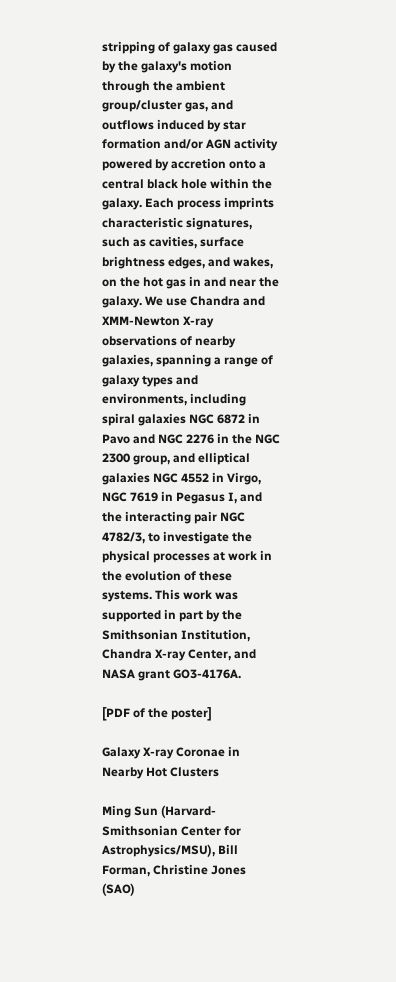stripping of galaxy gas caused by the galaxy's motion through the ambient group/cluster gas, and outflows induced by star formation and/or AGN activity powered by accretion onto a central black hole within the galaxy. Each process imprints characteristic signatures, such as cavities, surface brightness edges, and wakes, on the hot gas in and near the galaxy. We use Chandra and XMM-Newton X-ray observations of nearby galaxies, spanning a range of galaxy types and environments, including spiral galaxies NGC 6872 in Pavo and NGC 2276 in the NGC 2300 group, and elliptical galaxies NGC 4552 in Virgo, NGC 7619 in Pegasus I, and the interacting pair NGC 4782/3, to investigate the physical processes at work in the evolution of these systems. This work was supported in part by the Smithsonian Institution, Chandra X-ray Center, and NASA grant GO3-4176A.

[PDF of the poster]

Galaxy X-ray Coronae in Nearby Hot Clusters

Ming Sun (Harvard-Smithsonian Center for Astrophysics/MSU), Bill Forman, Christine Jones (SAO)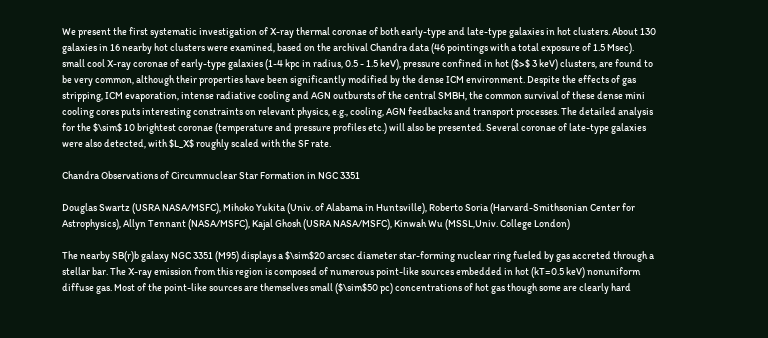We present the first systematic investigation of X-ray thermal coronae of both early-type and late-type galaxies in hot clusters. About 130 galaxies in 16 nearby hot clusters were examined, based on the archival Chandra data (46 pointings with a total exposure of 1.5 Msec). small cool X-ray coronae of early-type galaxies (1-4 kpc in radius, 0.5 - 1.5 keV), pressure confined in hot ($>$ 3 keV) clusters, are found to be very common, although their properties have been significantly modified by the dense ICM environment. Despite the effects of gas stripping, ICM evaporation, intense radiative cooling and AGN outbursts of the central SMBH, the common survival of these dense mini cooling cores puts interesting constraints on relevant physics, e.g., cooling, AGN feedbacks and transport processes. The detailed analysis for the $\sim$ 10 brightest coronae (temperature and pressure profiles etc.) will also be presented. Several coronae of late-type galaxies were also detected, with $L_X$ roughly scaled with the SF rate.

Chandra Observations of Circumnuclear Star Formation in NGC 3351

Douglas Swartz (USRA NASA/MSFC), Mihoko Yukita (Univ. of Alabama in Huntsville), Roberto Soria (Harvard-Smithsonian Center for Astrophysics), Allyn Tennant (NASA/MSFC), Kajal Ghosh (USRA NASA/MSFC), Kinwah Wu (MSSL,Univ. College London)

The nearby SB(r)b galaxy NGC 3351 (M95) displays a $\sim$20 arcsec diameter star-forming nuclear ring fueled by gas accreted through a stellar bar. The X-ray emission from this region is composed of numerous point-like sources embedded in hot (kT=0.5 keV) nonuniform diffuse gas. Most of the point-like sources are themselves small ($\sim$50 pc) concentrations of hot gas though some are clearly hard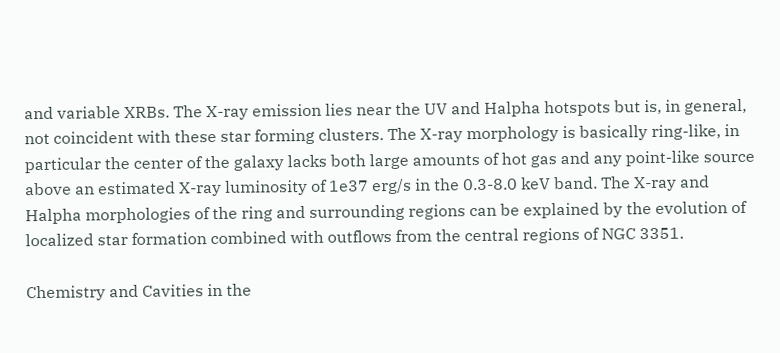and variable XRBs. The X-ray emission lies near the UV and Halpha hotspots but is, in general, not coincident with these star forming clusters. The X-ray morphology is basically ring-like, in particular the center of the galaxy lacks both large amounts of hot gas and any point-like source above an estimated X-ray luminosity of 1e37 erg/s in the 0.3-8.0 keV band. The X-ray and Halpha morphologies of the ring and surrounding regions can be explained by the evolution of localized star formation combined with outflows from the central regions of NGC 3351.

Chemistry and Cavities in the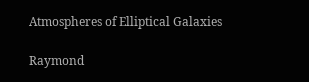Atmospheres of Elliptical Galaxies

Raymond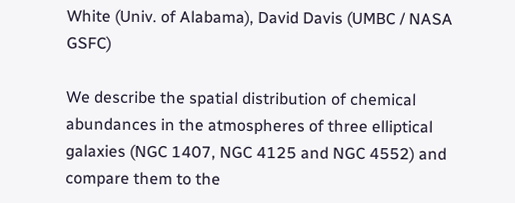White (Univ. of Alabama), David Davis (UMBC / NASA GSFC)

We describe the spatial distribution of chemical abundances in the atmospheres of three elliptical galaxies (NGC 1407, NGC 4125 and NGC 4552) and compare them to the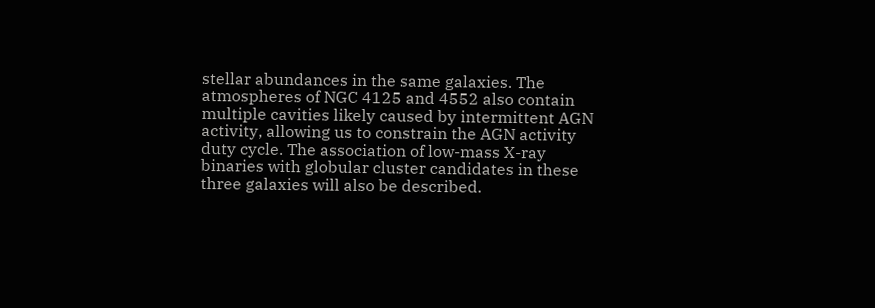stellar abundances in the same galaxies. The atmospheres of NGC 4125 and 4552 also contain multiple cavities likely caused by intermittent AGN activity, allowing us to constrain the AGN activity duty cycle. The association of low-mass X-ray binaries with globular cluster candidates in these three galaxies will also be described.